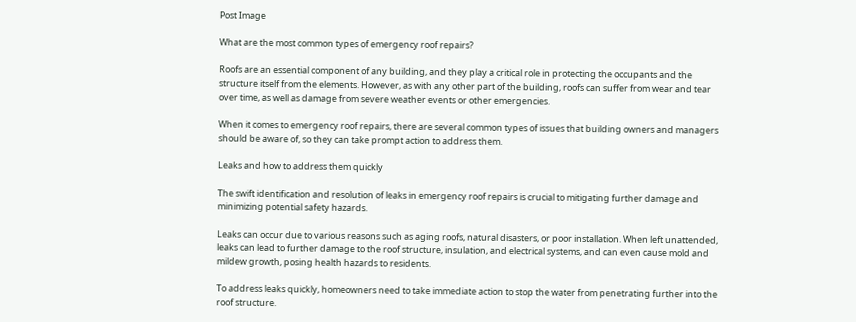Post Image

What are the most common types of emergency roof repairs?

Roofs are an essential component of any building, and they play a critical role in protecting the occupants and the structure itself from the elements. However, as with any other part of the building, roofs can suffer from wear and tear over time, as well as damage from severe weather events or other emergencies.

When it comes to emergency roof repairs, there are several common types of issues that building owners and managers should be aware of, so they can take prompt action to address them.

Leaks and how to address them quickly

The swift identification and resolution of leaks in emergency roof repairs is crucial to mitigating further damage and minimizing potential safety hazards.

Leaks can occur due to various reasons such as aging roofs, natural disasters, or poor installation. When left unattended, leaks can lead to further damage to the roof structure, insulation, and electrical systems, and can even cause mold and mildew growth, posing health hazards to residents.

To address leaks quickly, homeowners need to take immediate action to stop the water from penetrating further into the roof structure.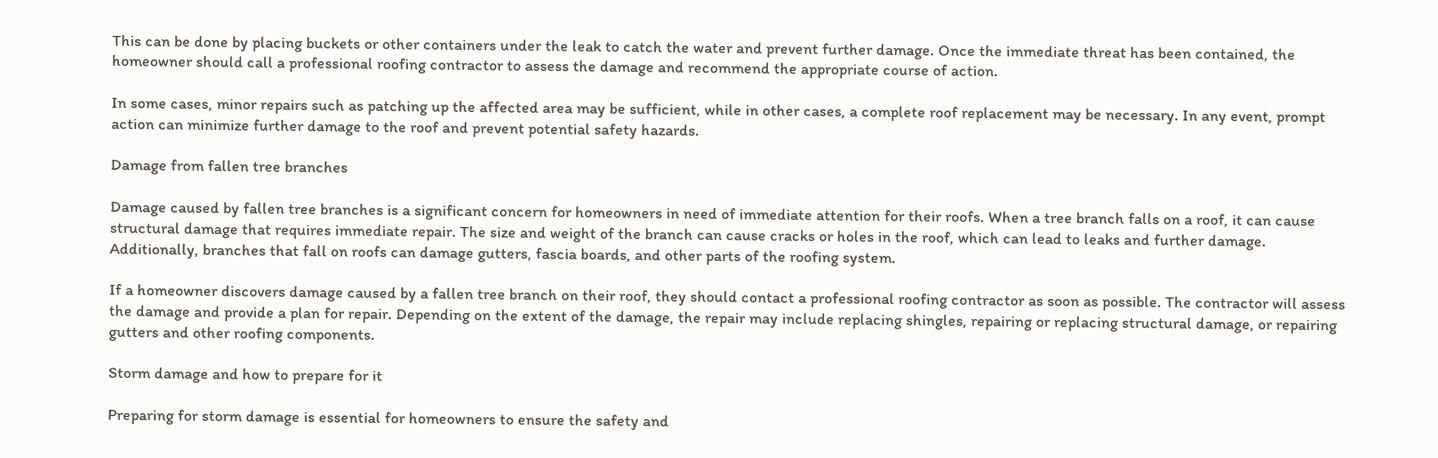This can be done by placing buckets or other containers under the leak to catch the water and prevent further damage. Once the immediate threat has been contained, the homeowner should call a professional roofing contractor to assess the damage and recommend the appropriate course of action.

In some cases, minor repairs such as patching up the affected area may be sufficient, while in other cases, a complete roof replacement may be necessary. In any event, prompt action can minimize further damage to the roof and prevent potential safety hazards.

Damage from fallen tree branches

Damage caused by fallen tree branches is a significant concern for homeowners in need of immediate attention for their roofs. When a tree branch falls on a roof, it can cause structural damage that requires immediate repair. The size and weight of the branch can cause cracks or holes in the roof, which can lead to leaks and further damage. Additionally, branches that fall on roofs can damage gutters, fascia boards, and other parts of the roofing system.

If a homeowner discovers damage caused by a fallen tree branch on their roof, they should contact a professional roofing contractor as soon as possible. The contractor will assess the damage and provide a plan for repair. Depending on the extent of the damage, the repair may include replacing shingles, repairing or replacing structural damage, or repairing gutters and other roofing components.

Storm damage and how to prepare for it

Preparing for storm damage is essential for homeowners to ensure the safety and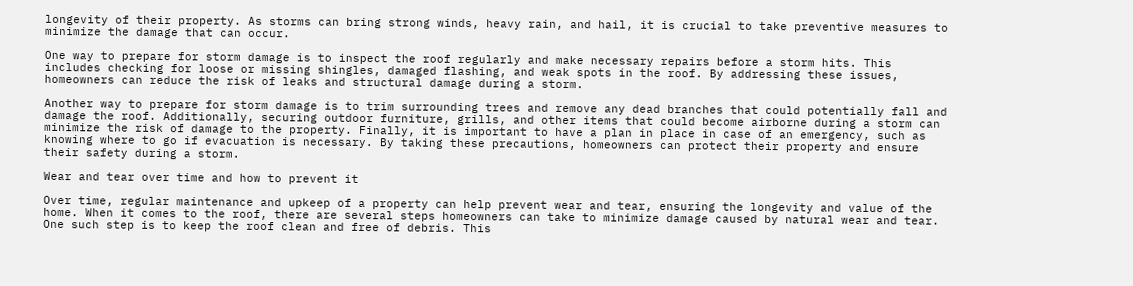longevity of their property. As storms can bring strong winds, heavy rain, and hail, it is crucial to take preventive measures to minimize the damage that can occur.

One way to prepare for storm damage is to inspect the roof regularly and make necessary repairs before a storm hits. This includes checking for loose or missing shingles, damaged flashing, and weak spots in the roof. By addressing these issues, homeowners can reduce the risk of leaks and structural damage during a storm.

Another way to prepare for storm damage is to trim surrounding trees and remove any dead branches that could potentially fall and damage the roof. Additionally, securing outdoor furniture, grills, and other items that could become airborne during a storm can minimize the risk of damage to the property. Finally, it is important to have a plan in place in case of an emergency, such as knowing where to go if evacuation is necessary. By taking these precautions, homeowners can protect their property and ensure their safety during a storm.

Wear and tear over time and how to prevent it

Over time, regular maintenance and upkeep of a property can help prevent wear and tear, ensuring the longevity and value of the home. When it comes to the roof, there are several steps homeowners can take to minimize damage caused by natural wear and tear. One such step is to keep the roof clean and free of debris. This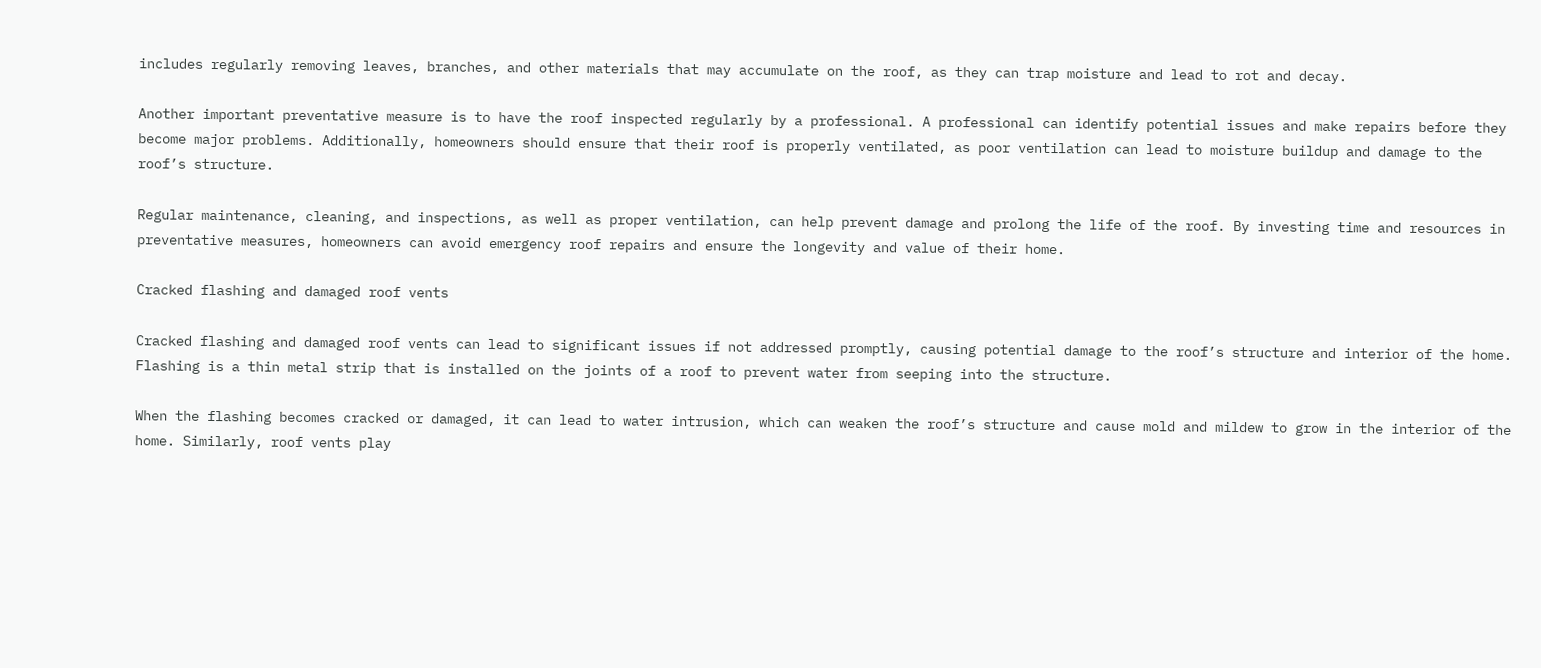includes regularly removing leaves, branches, and other materials that may accumulate on the roof, as they can trap moisture and lead to rot and decay.

Another important preventative measure is to have the roof inspected regularly by a professional. A professional can identify potential issues and make repairs before they become major problems. Additionally, homeowners should ensure that their roof is properly ventilated, as poor ventilation can lead to moisture buildup and damage to the roof’s structure.

Regular maintenance, cleaning, and inspections, as well as proper ventilation, can help prevent damage and prolong the life of the roof. By investing time and resources in preventative measures, homeowners can avoid emergency roof repairs and ensure the longevity and value of their home.

Cracked flashing and damaged roof vents

Cracked flashing and damaged roof vents can lead to significant issues if not addressed promptly, causing potential damage to the roof’s structure and interior of the home. Flashing is a thin metal strip that is installed on the joints of a roof to prevent water from seeping into the structure.

When the flashing becomes cracked or damaged, it can lead to water intrusion, which can weaken the roof’s structure and cause mold and mildew to grow in the interior of the home. Similarly, roof vents play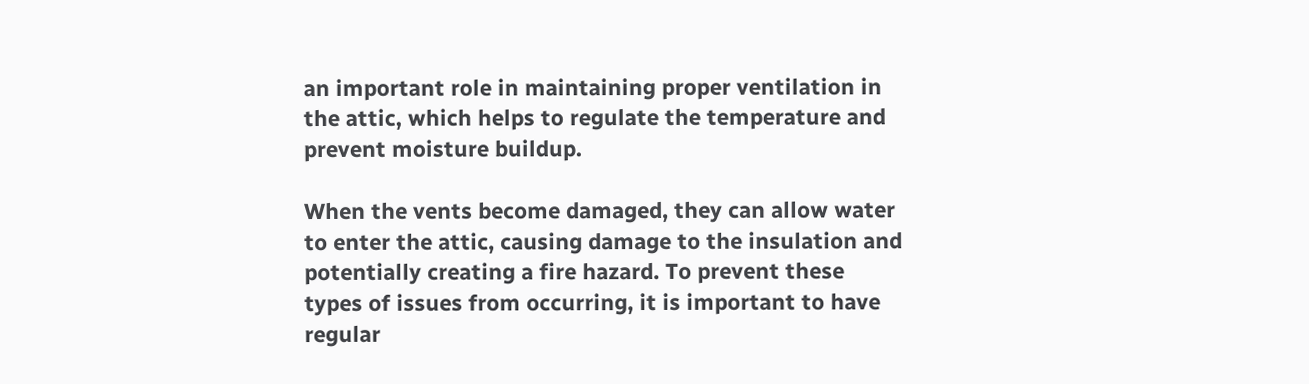an important role in maintaining proper ventilation in the attic, which helps to regulate the temperature and prevent moisture buildup.

When the vents become damaged, they can allow water to enter the attic, causing damage to the insulation and potentially creating a fire hazard. To prevent these types of issues from occurring, it is important to have regular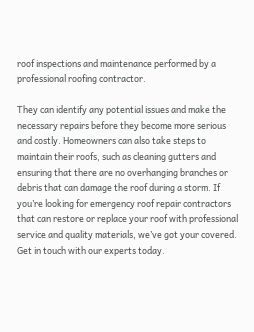roof inspections and maintenance performed by a professional roofing contractor.

They can identify any potential issues and make the necessary repairs before they become more serious and costly. Homeowners can also take steps to maintain their roofs, such as cleaning gutters and ensuring that there are no overhanging branches or debris that can damage the roof during a storm. If you’re looking for emergency roof repair contractors that can restore or replace your roof with professional service and quality materials, we’ve got your covered. Get in touch with our experts today.